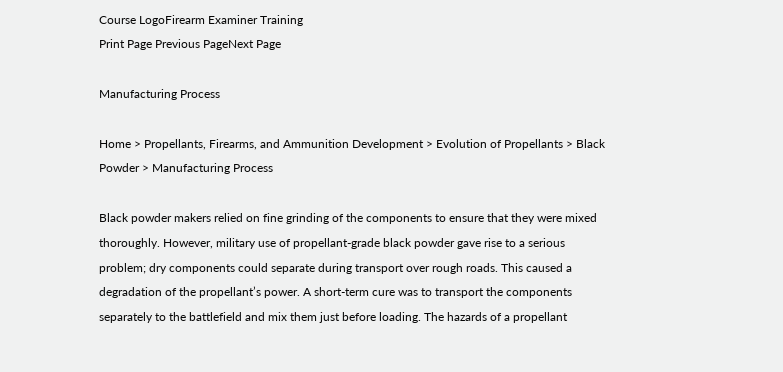Course LogoFirearm Examiner Training
Print Page Previous PageNext Page

Manufacturing Process

Home > Propellants, Firearms, and Ammunition Development > Evolution of Propellants > Black Powder > Manufacturing Process

Black powder makers relied on fine grinding of the components to ensure that they were mixed thoroughly. However, military use of propellant-grade black powder gave rise to a serious problem; dry components could separate during transport over rough roads. This caused a degradation of the propellant’s power. A short-term cure was to transport the components separately to the battlefield and mix them just before loading. The hazards of a propellant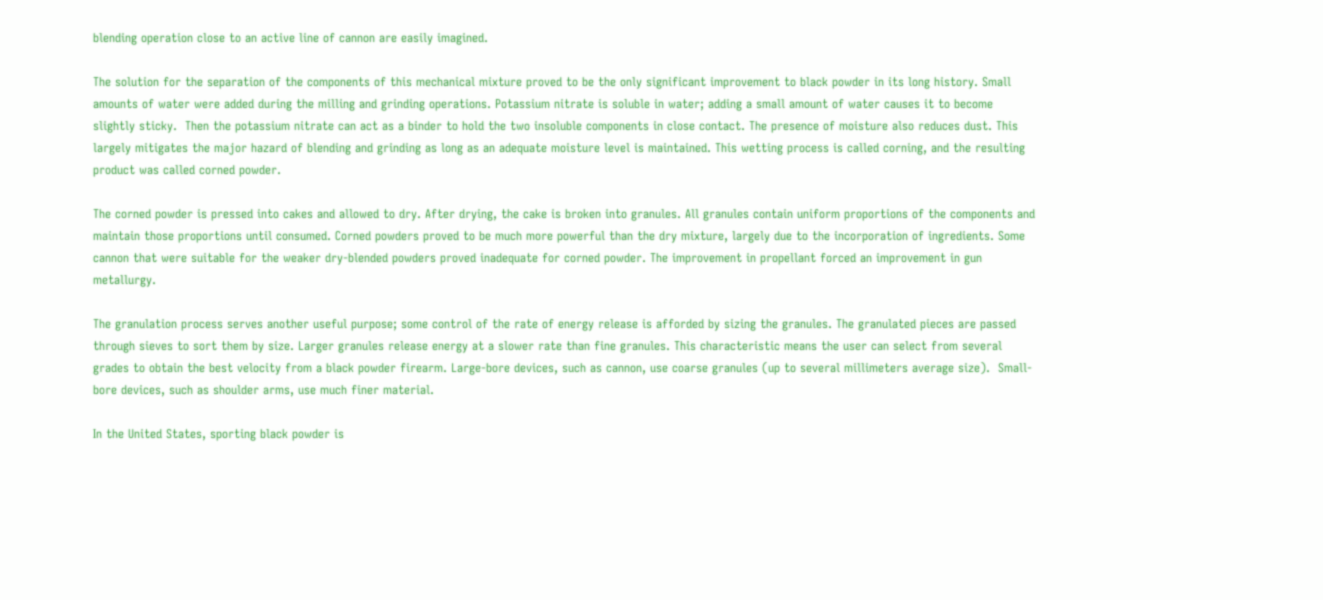blending operation close to an active line of cannon are easily imagined.

The solution for the separation of the components of this mechanical mixture proved to be the only significant improvement to black powder in its long history. Small amounts of water were added during the milling and grinding operations. Potassium nitrate is soluble in water; adding a small amount of water causes it to become slightly sticky.  Then the potassium nitrate can act as a binder to hold the two insoluble components in close contact. The presence of moisture also reduces dust. This largely mitigates the major hazard of blending and grinding as long as an adequate moisture level is maintained. This wetting process is called corning, and the resulting product was called corned powder.

The corned powder is pressed into cakes and allowed to dry. After drying, the cake is broken into granules. All granules contain uniform proportions of the components and maintain those proportions until consumed. Corned powders proved to be much more powerful than the dry mixture, largely due to the incorporation of ingredients. Some cannon that were suitable for the weaker dry-blended powders proved inadequate for corned powder. The improvement in propellant forced an improvement in gun metallurgy.

The granulation process serves another useful purpose; some control of the rate of energy release is afforded by sizing the granules. The granulated pieces are passed through sieves to sort them by size. Larger granules release energy at a slower rate than fine granules. This characteristic means the user can select from several grades to obtain the best velocity from a black powder firearm. Large-bore devices, such as cannon, use coarse granules (up to several millimeters average size).  Small-bore devices, such as shoulder arms, use much finer material.

In the United States, sporting black powder is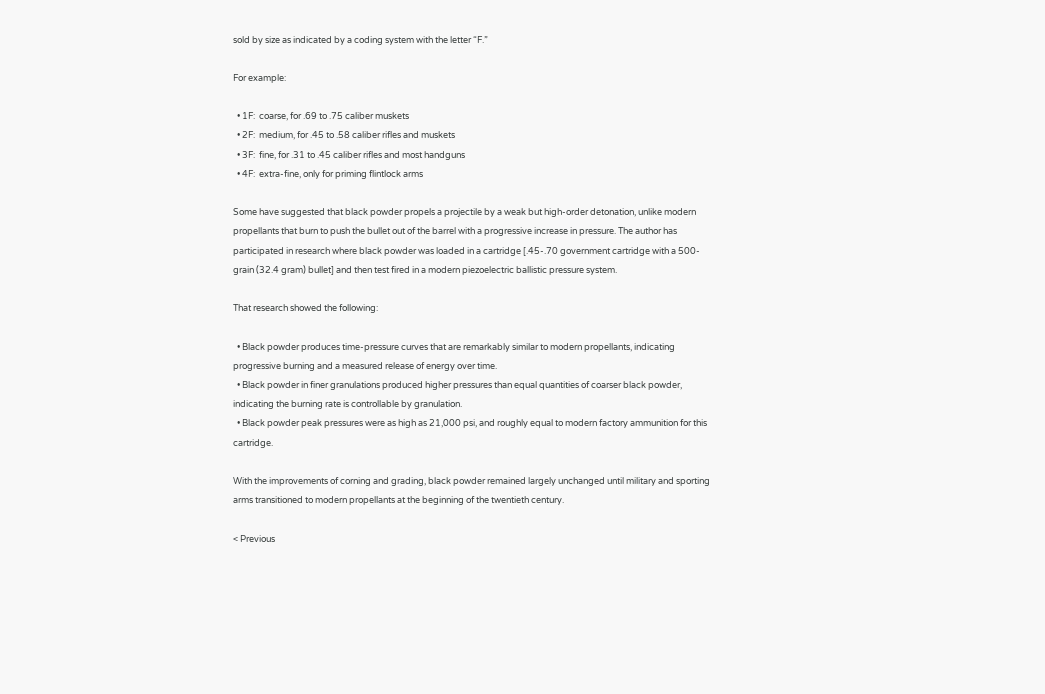sold by size as indicated by a coding system with the letter “F.”

For example:

  • 1F:  coarse, for .69 to .75 caliber muskets
  • 2F:  medium, for .45 to .58 caliber rifles and muskets
  • 3F:  fine, for .31 to .45 caliber rifles and most handguns
  • 4F:  extra-fine, only for priming flintlock arms

Some have suggested that black powder propels a projectile by a weak but high-order detonation, unlike modern propellants that burn to push the bullet out of the barrel with a progressive increase in pressure. The author has participated in research where black powder was loaded in a cartridge [.45-.70 government cartridge with a 500-grain (32.4 gram) bullet] and then test fired in a modern piezoelectric ballistic pressure system.

That research showed the following:

  • Black powder produces time-pressure curves that are remarkably similar to modern propellants, indicating progressive burning and a measured release of energy over time.
  • Black powder in finer granulations produced higher pressures than equal quantities of coarser black powder, indicating the burning rate is controllable by granulation.
  • Black powder peak pressures were as high as 21,000 psi, and roughly equal to modern factory ammunition for this cartridge.

With the improvements of corning and grading, black powder remained largely unchanged until military and sporting arms transitioned to modern propellants at the beginning of the twentieth century.

< Previous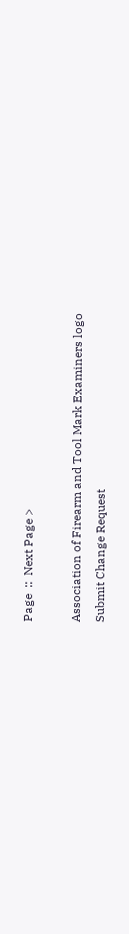Page  ::  Next Page >

Association of Firearm and Tool Mark Examiners logo
Submit Change Request